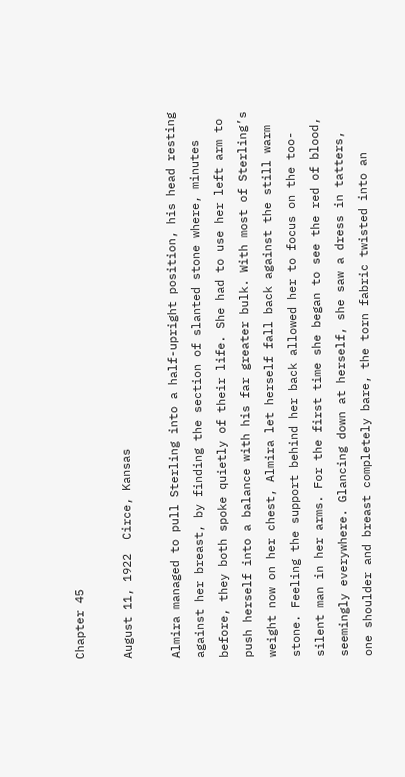Chapter 45

August 11, 1922  Circe, Kansas

Almira managed to pull Sterling into a half-upright position, his head resting against her breast, by finding the section of slanted stone where, minutes before, they both spoke quietly of their life. She had to use her left arm to push herself into a balance with his far greater bulk. With most of Sterling’s weight now on her chest, Almira let herself fall back against the still warm stone. Feeling the support behind her back allowed her to focus on the too-silent man in her arms. For the first time she began to see the red of blood, seemingly everywhere. Glancing down at herself, she saw a dress in tatters, one shoulder and breast completely bare, the torn fabric twisted into an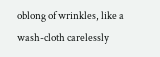oblong of wrinkles, like a wash-cloth carelessly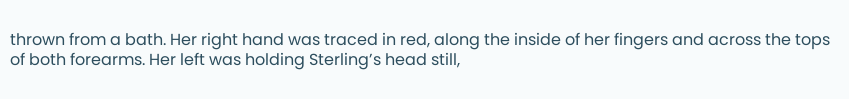thrown from a bath. Her right hand was traced in red, along the inside of her fingers and across the tops of both forearms. Her left was holding Sterling’s head still,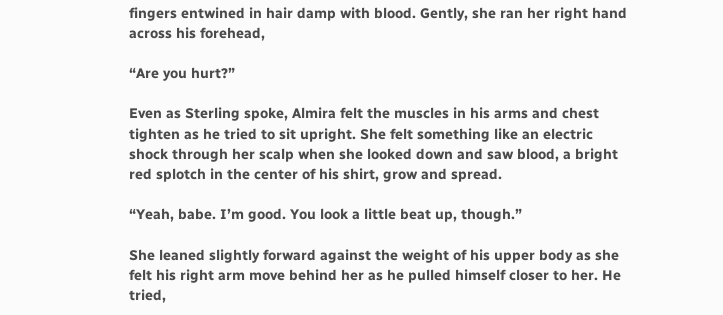fingers entwined in hair damp with blood. Gently, she ran her right hand across his forehead,

“Are you hurt?”

Even as Sterling spoke, Almira felt the muscles in his arms and chest tighten as he tried to sit upright. She felt something like an electric shock through her scalp when she looked down and saw blood, a bright red splotch in the center of his shirt, grow and spread.

“Yeah, babe. I’m good. You look a little beat up, though.”

She leaned slightly forward against the weight of his upper body as she felt his right arm move behind her as he pulled himself closer to her. He tried,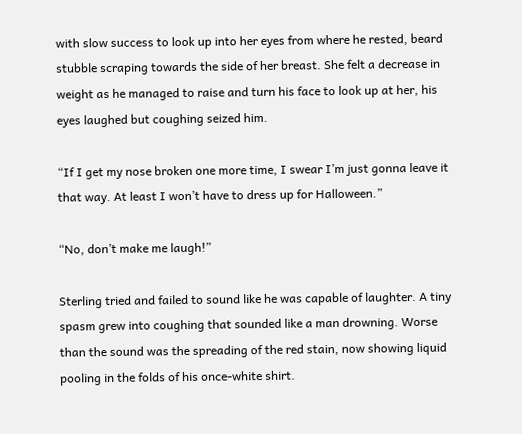with slow success to look up into her eyes from where he rested, beard stubble scraping towards the side of her breast. She felt a decrease in weight as he managed to raise and turn his face to look up at her, his eyes laughed but coughing seized him.

“If I get my nose broken one more time, I swear I’m just gonna leave it that way. At least I won’t have to dress up for Halloween.”

“No, don’t make me laugh!”

Sterling tried and failed to sound like he was capable of laughter. A tiny spasm grew into coughing that sounded like a man drowning. Worse than the sound was the spreading of the red stain, now showing liquid pooling in the folds of his once-white shirt.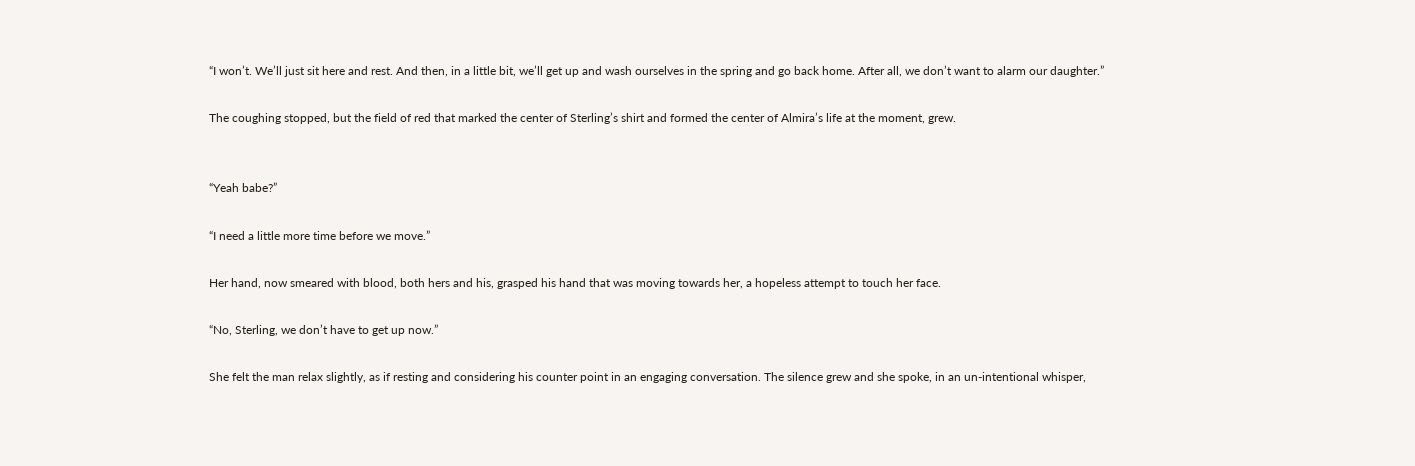“I won’t. We’ll just sit here and rest. And then, in a little bit, we’ll get up and wash ourselves in the spring and go back home. After all, we don’t want to alarm our daughter.”

The coughing stopped, but the field of red that marked the center of Sterling’s shirt and formed the center of Almira’s life at the moment, grew.


“Yeah babe?”

“I need a little more time before we move.”

Her hand, now smeared with blood, both hers and his, grasped his hand that was moving towards her, a hopeless attempt to touch her face.

“No, Sterling, we don’t have to get up now.”

She felt the man relax slightly, as if resting and considering his counter point in an engaging conversation. The silence grew and she spoke, in an un-intentional whisper,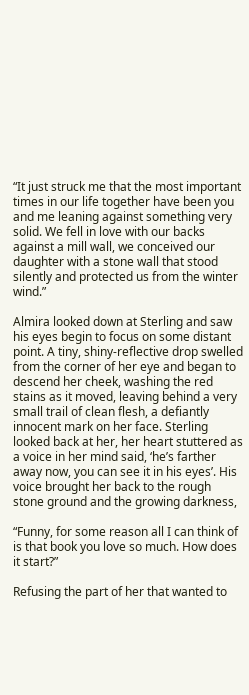“It just struck me that the most important times in our life together have been you and me leaning against something very solid. We fell in love with our backs against a mill wall, we conceived our daughter with a stone wall that stood silently and protected us from the winter wind.”

Almira looked down at Sterling and saw his eyes begin to focus on some distant point. A tiny, shiny-reflective drop swelled from the corner of her eye and began to descend her cheek, washing the red stains as it moved, leaving behind a very small trail of clean flesh, a defiantly innocent mark on her face. Sterling looked back at her, her heart stuttered as a voice in her mind said, ‘he’s farther away now, you can see it in his eyes’. His voice brought her back to the rough stone ground and the growing darkness,

“Funny, for some reason all I can think of is that book you love so much. How does it start?”

Refusing the part of her that wanted to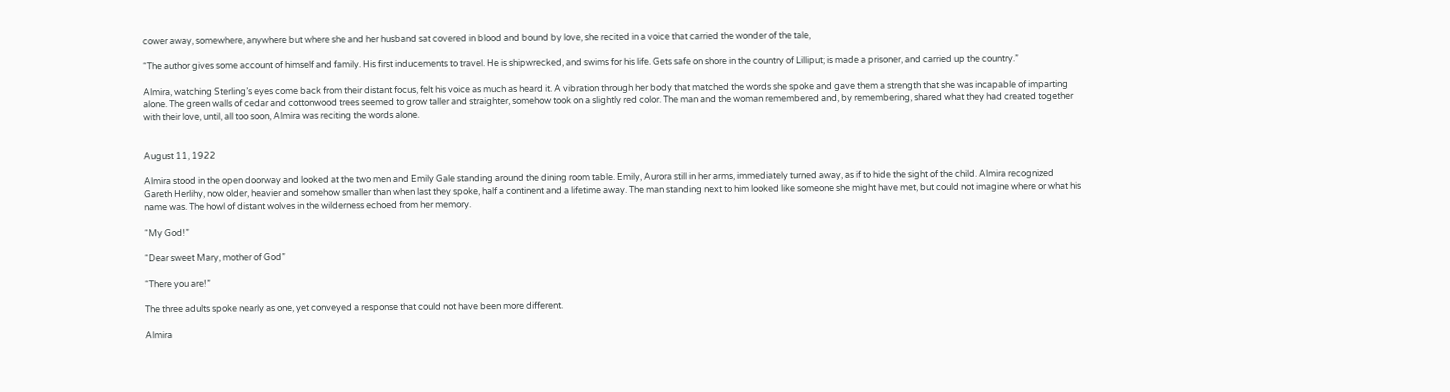cower away, somewhere, anywhere but where she and her husband sat covered in blood and bound by love, she recited in a voice that carried the wonder of the tale,

“The author gives some account of himself and family. His first inducements to travel. He is shipwrecked, and swims for his life. Gets safe on shore in the country of Lilliput; is made a prisoner, and carried up the country.”

Almira, watching Sterling’s eyes come back from their distant focus, felt his voice as much as heard it. A vibration through her body that matched the words she spoke and gave them a strength that she was incapable of imparting alone. The green walls of cedar and cottonwood trees seemed to grow taller and straighter, somehow took on a slightly red color. The man and the woman remembered and, by remembering, shared what they had created together with their love, until, all too soon, Almira was reciting the words alone.


August 11, 1922

Almira stood in the open doorway and looked at the two men and Emily Gale standing around the dining room table. Emily, Aurora still in her arms, immediately turned away, as if to hide the sight of the child. Almira recognized Gareth Herlihy, now older, heavier and somehow smaller than when last they spoke, half a continent and a lifetime away. The man standing next to him looked like someone she might have met, but could not imagine where or what his name was. The howl of distant wolves in the wilderness echoed from her memory.

“My God!”

“Dear sweet Mary, mother of God”

“There you are!”

The three adults spoke nearly as one, yet conveyed a response that could not have been more different.

Almira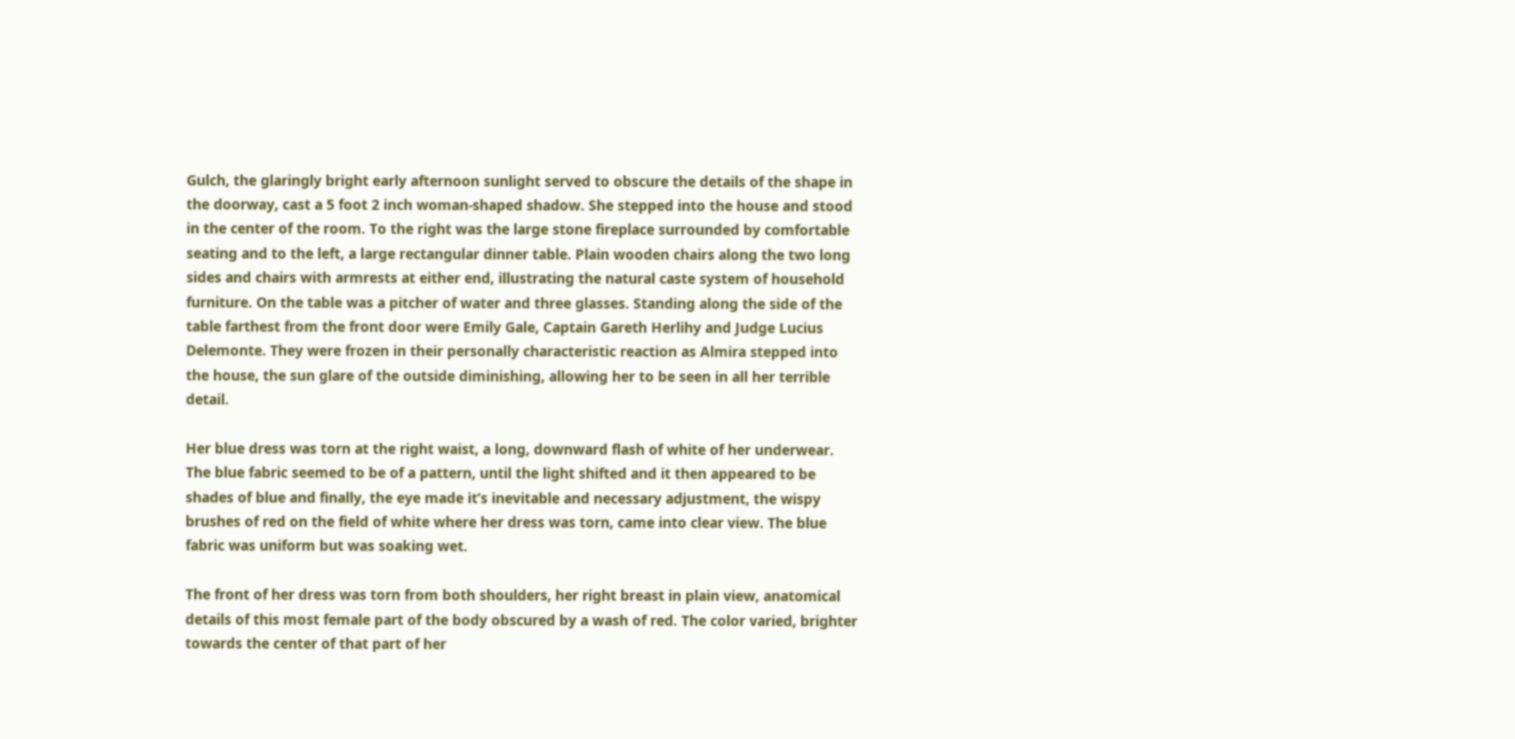Gulch, the glaringly bright early afternoon sunlight served to obscure the details of the shape in the doorway, cast a 5 foot 2 inch woman-shaped shadow. She stepped into the house and stood in the center of the room. To the right was the large stone fireplace surrounded by comfortable seating and to the left, a large rectangular dinner table. Plain wooden chairs along the two long sides and chairs with armrests at either end, illustrating the natural caste system of household furniture. On the table was a pitcher of water and three glasses. Standing along the side of the table farthest from the front door were Emily Gale, Captain Gareth Herlihy and Judge Lucius Delemonte. They were frozen in their personally characteristic reaction as Almira stepped into the house, the sun glare of the outside diminishing, allowing her to be seen in all her terrible detail.

Her blue dress was torn at the right waist, a long, downward flash of white of her underwear. The blue fabric seemed to be of a pattern, until the light shifted and it then appeared to be shades of blue and finally, the eye made it’s inevitable and necessary adjustment, the wispy brushes of red on the field of white where her dress was torn, came into clear view. The blue fabric was uniform but was soaking wet.

The front of her dress was torn from both shoulders, her right breast in plain view, anatomical details of this most female part of the body obscured by a wash of red. The color varied, brighter towards the center of that part of her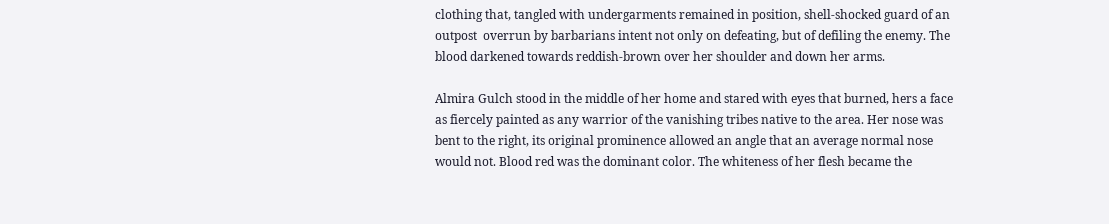clothing that, tangled with undergarments remained in position, shell-shocked guard of an outpost  overrun by barbarians intent not only on defeating, but of defiling the enemy. The blood darkened towards reddish-brown over her shoulder and down her arms.

Almira Gulch stood in the middle of her home and stared with eyes that burned, hers a face as fiercely painted as any warrior of the vanishing tribes native to the area. Her nose was bent to the right, its original prominence allowed an angle that an average normal nose would not. Blood red was the dominant color. The whiteness of her flesh became the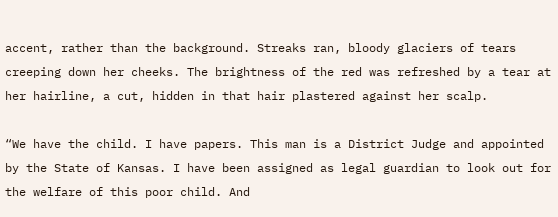accent, rather than the background. Streaks ran, bloody glaciers of tears creeping down her cheeks. The brightness of the red was refreshed by a tear at her hairline, a cut, hidden in that hair plastered against her scalp.

“We have the child. I have papers. This man is a District Judge and appointed by the State of Kansas. I have been assigned as legal guardian to look out for the welfare of this poor child. And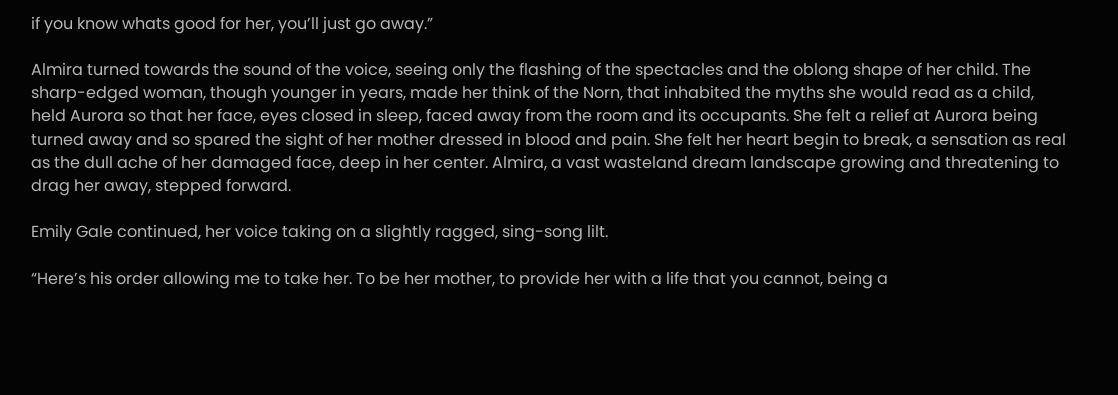if you know whats good for her, you’ll just go away.”

Almira turned towards the sound of the voice, seeing only the flashing of the spectacles and the oblong shape of her child. The sharp-edged woman, though younger in years, made her think of the Norn, that inhabited the myths she would read as a child, held Aurora so that her face, eyes closed in sleep, faced away from the room and its occupants. She felt a relief at Aurora being turned away and so spared the sight of her mother dressed in blood and pain. She felt her heart begin to break, a sensation as real as the dull ache of her damaged face, deep in her center. Almira, a vast wasteland dream landscape growing and threatening to drag her away, stepped forward.

Emily Gale continued, her voice taking on a slightly ragged, sing-song lilt.

“Here’s his order allowing me to take her. To be her mother, to provide her with a life that you cannot, being a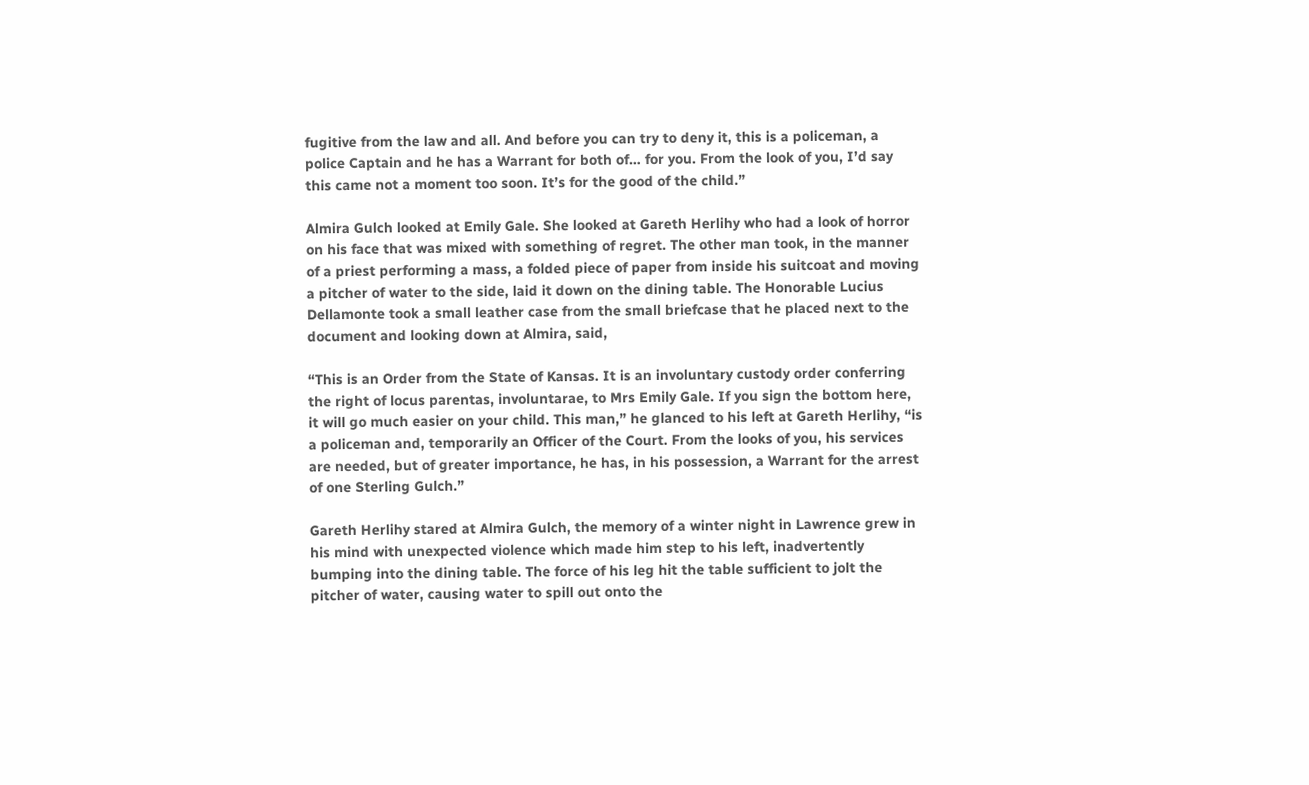fugitive from the law and all. And before you can try to deny it, this is a policeman, a police Captain and he has a Warrant for both of… for you. From the look of you, I’d say this came not a moment too soon. It’s for the good of the child.”

Almira Gulch looked at Emily Gale. She looked at Gareth Herlihy who had a look of horror on his face that was mixed with something of regret. The other man took, in the manner of a priest performing a mass, a folded piece of paper from inside his suitcoat and moving a pitcher of water to the side, laid it down on the dining table. The Honorable Lucius Dellamonte took a small leather case from the small briefcase that he placed next to the document and looking down at Almira, said,

“This is an Order from the State of Kansas. It is an involuntary custody order conferring the right of locus parentas, involuntarae, to Mrs Emily Gale. If you sign the bottom here, it will go much easier on your child. This man,” he glanced to his left at Gareth Herlihy, “is a policeman and, temporarily an Officer of the Court. From the looks of you, his services are needed, but of greater importance, he has, in his possession, a Warrant for the arrest of one Sterling Gulch.”

Gareth Herlihy stared at Almira Gulch, the memory of a winter night in Lawrence grew in his mind with unexpected violence which made him step to his left, inadvertently bumping into the dining table. The force of his leg hit the table sufficient to jolt the pitcher of water, causing water to spill out onto the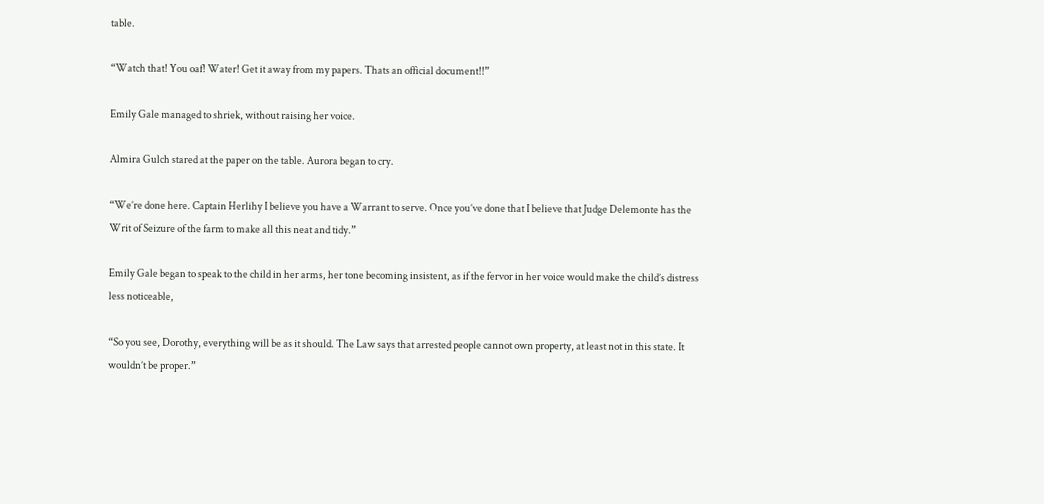table.

“Watch that! You oaf! Water! Get it away from my papers. Thats an official document!!”

Emily Gale managed to shriek, without raising her voice.

Almira Gulch stared at the paper on the table. Aurora began to cry.

“We’re done here. Captain Herlihy I believe you have a Warrant to serve. Once you’ve done that I believe that Judge Delemonte has the Writ of Seizure of the farm to make all this neat and tidy.”

Emily Gale began to speak to the child in her arms, her tone becoming insistent, as if the fervor in her voice would make the child’s distress less noticeable,

“So you see, Dorothy, everything will be as it should. The Law says that arrested people cannot own property, at least not in this state. It wouldn’t be proper.”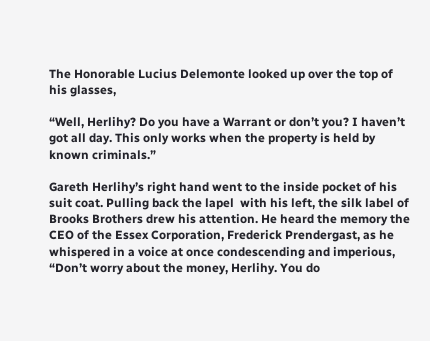The Honorable Lucius Delemonte looked up over the top of his glasses,

“Well, Herlihy? Do you have a Warrant or don’t you? I haven’t got all day. This only works when the property is held by known criminals.”

Gareth Herlihy’s right hand went to the inside pocket of his suit coat. Pulling back the lapel  with his left, the silk label of Brooks Brothers drew his attention. He heard the memory the CEO of the Essex Corporation, Frederick Prendergast, as he whispered in a voice at once condescending and imperious, “Don’t worry about the money, Herlihy. You do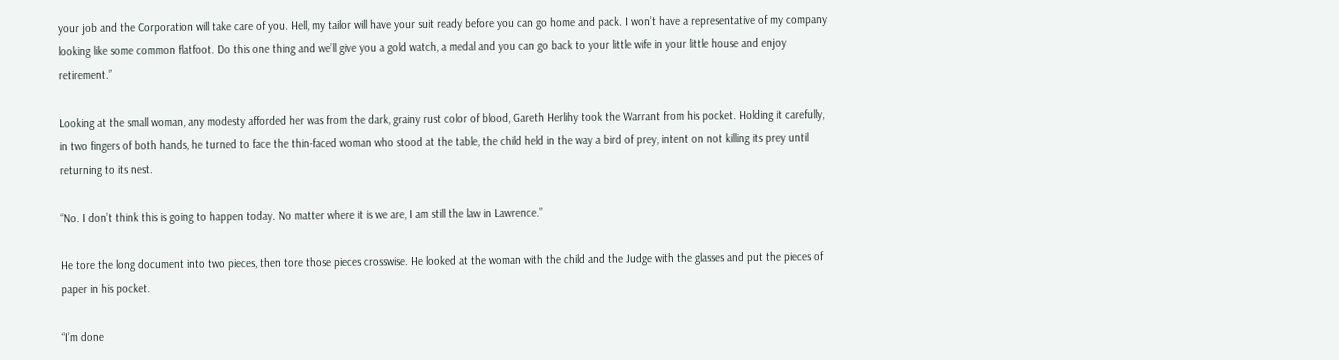your job and the Corporation will take care of you. Hell, my tailor will have your suit ready before you can go home and pack. I won’t have a representative of my company looking like some common flatfoot. Do this one thing and we’ll give you a gold watch, a medal and you can go back to your little wife in your little house and enjoy retirement.”

Looking at the small woman, any modesty afforded her was from the dark, grainy rust color of blood, Gareth Herlihy took the Warrant from his pocket. Holding it carefully, in two fingers of both hands, he turned to face the thin-faced woman who stood at the table, the child held in the way a bird of prey, intent on not killing its prey until returning to its nest.

“No. I don’t think this is going to happen today. No matter where it is we are, I am still the law in Lawrence.”

He tore the long document into two pieces, then tore those pieces crosswise. He looked at the woman with the child and the Judge with the glasses and put the pieces of paper in his pocket.

“I’m done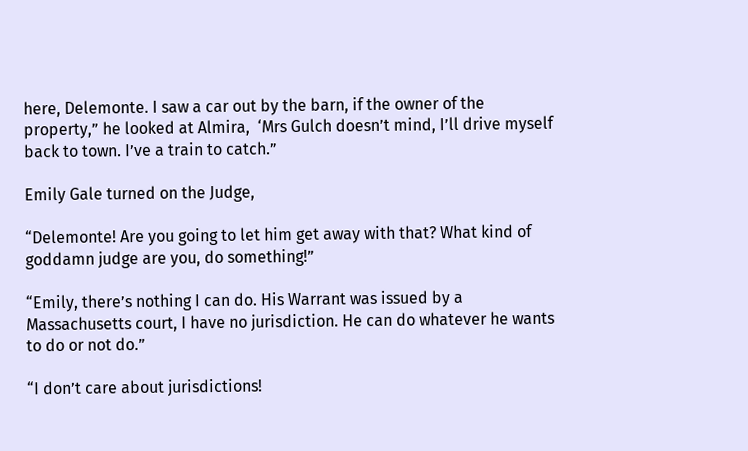here, Delemonte. I saw a car out by the barn, if the owner of the property,” he looked at Almira,  ‘Mrs Gulch doesn’t mind, I’ll drive myself back to town. I’ve a train to catch.”

Emily Gale turned on the Judge,

“Delemonte! Are you going to let him get away with that? What kind of goddamn judge are you, do something!”

“Emily, there’s nothing I can do. His Warrant was issued by a Massachusetts court, I have no jurisdiction. He can do whatever he wants to do or not do.”

“I don’t care about jurisdictions!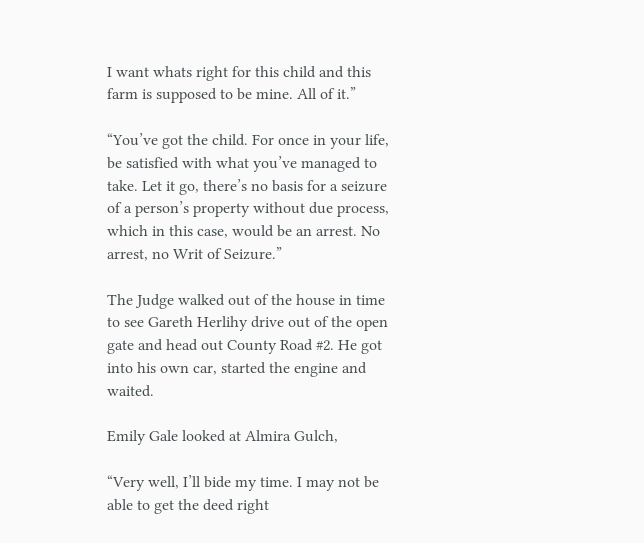I want whats right for this child and this farm is supposed to be mine. All of it.”

“You’ve got the child. For once in your life, be satisfied with what you’ve managed to take. Let it go, there’s no basis for a seizure of a person’s property without due process, which in this case, would be an arrest. No arrest, no Writ of Seizure.”

The Judge walked out of the house in time to see Gareth Herlihy drive out of the open gate and head out County Road #2. He got into his own car, started the engine and waited.

Emily Gale looked at Almira Gulch,

“Very well, I’ll bide my time. I may not be able to get the deed right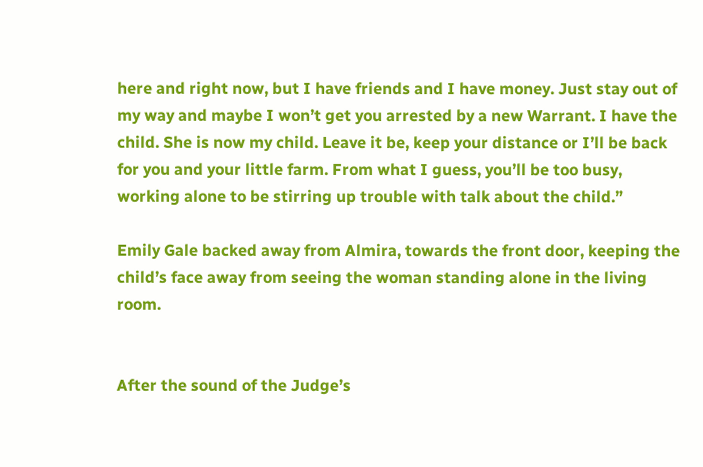here and right now, but I have friends and I have money. Just stay out of my way and maybe I won’t get you arrested by a new Warrant. I have the child. She is now my child. Leave it be, keep your distance or I’ll be back for you and your little farm. From what I guess, you’ll be too busy, working alone to be stirring up trouble with talk about the child.”

Emily Gale backed away from Almira, towards the front door, keeping the child’s face away from seeing the woman standing alone in the living room.


After the sound of the Judge’s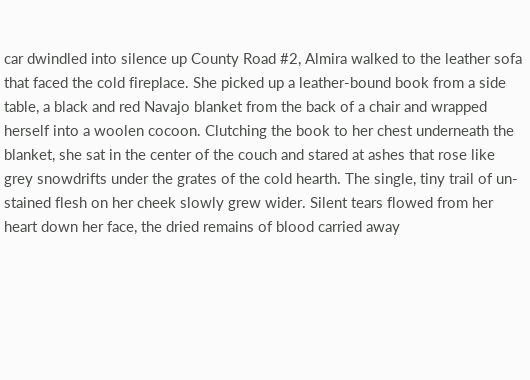car dwindled into silence up County Road #2, Almira walked to the leather sofa that faced the cold fireplace. She picked up a leather-bound book from a side table, a black and red Navajo blanket from the back of a chair and wrapped herself into a woolen cocoon. Clutching the book to her chest underneath the blanket, she sat in the center of the couch and stared at ashes that rose like grey snowdrifts under the grates of the cold hearth. The single, tiny trail of un-stained flesh on her cheek slowly grew wider. Silent tears flowed from her heart down her face, the dried remains of blood carried away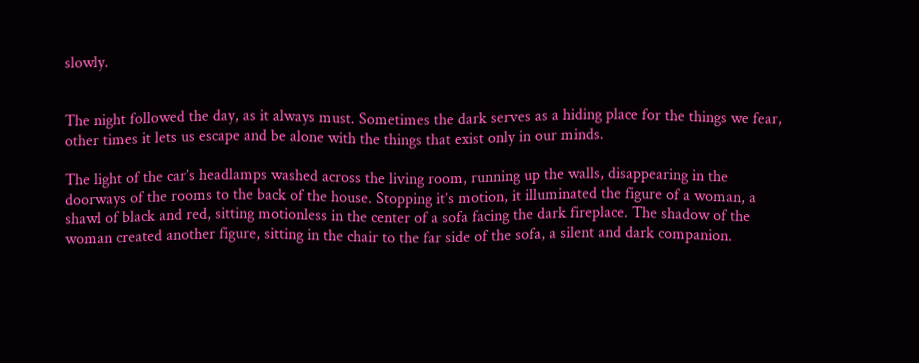slowly.


The night followed the day, as it always must. Sometimes the dark serves as a hiding place for the things we fear, other times it lets us escape and be alone with the things that exist only in our minds.

The light of the car’s headlamps washed across the living room, running up the walls, disappearing in the doorways of the rooms to the back of the house. Stopping it’s motion, it illuminated the figure of a woman, a shawl of black and red, sitting motionless in the center of a sofa facing the dark fireplace. The shadow of the woman created another figure, sitting in the chair to the far side of the sofa, a silent and dark companion.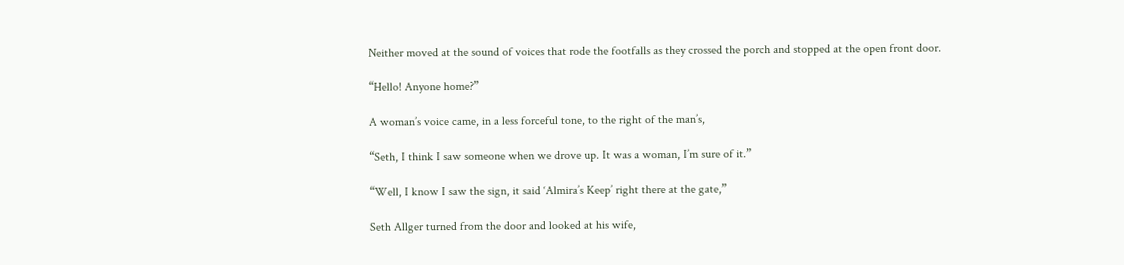Neither moved at the sound of voices that rode the footfalls as they crossed the porch and stopped at the open front door.

“Hello! Anyone home?”

A woman’s voice came, in a less forceful tone, to the right of the man’s,

“Seth, I think I saw someone when we drove up. It was a woman, I’m sure of it.”

“Well, I know I saw the sign, it said ‘Almira’s Keep’ right there at the gate,”

Seth Allger turned from the door and looked at his wife,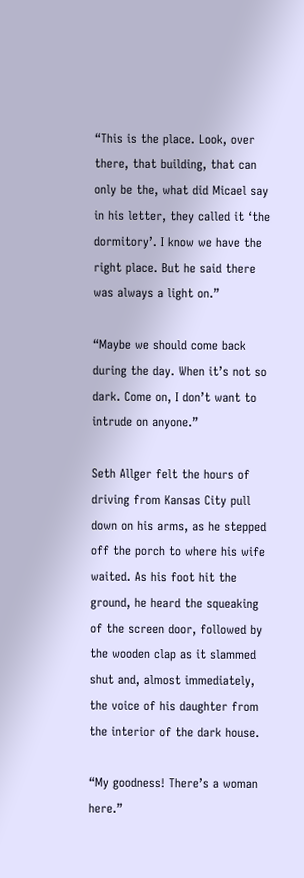“This is the place. Look, over there, that building, that can only be the, what did Micael say in his letter, they called it ‘the dormitory’. I know we have the right place. But he said there was always a light on.”

“Maybe we should come back during the day. When it’s not so dark. Come on, I don’t want to intrude on anyone.”

Seth Allger felt the hours of driving from Kansas City pull down on his arms, as he stepped off the porch to where his wife waited. As his foot hit the ground, he heard the squeaking of the screen door, followed by the wooden clap as it slammed shut and, almost immediately, the voice of his daughter from the interior of the dark house.

“My goodness! There’s a woman here.”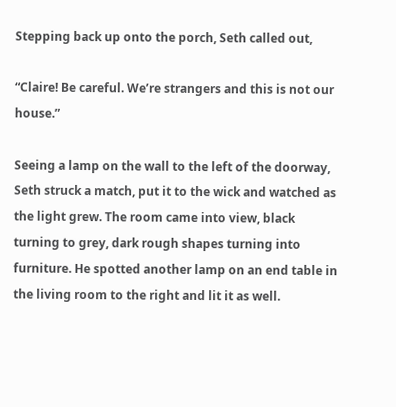Stepping back up onto the porch, Seth called out,

“Claire! Be careful. We’re strangers and this is not our house.”

Seeing a lamp on the wall to the left of the doorway, Seth struck a match, put it to the wick and watched as the light grew. The room came into view, black turning to grey, dark rough shapes turning into furniture. He spotted another lamp on an end table in the living room to the right and lit it as well.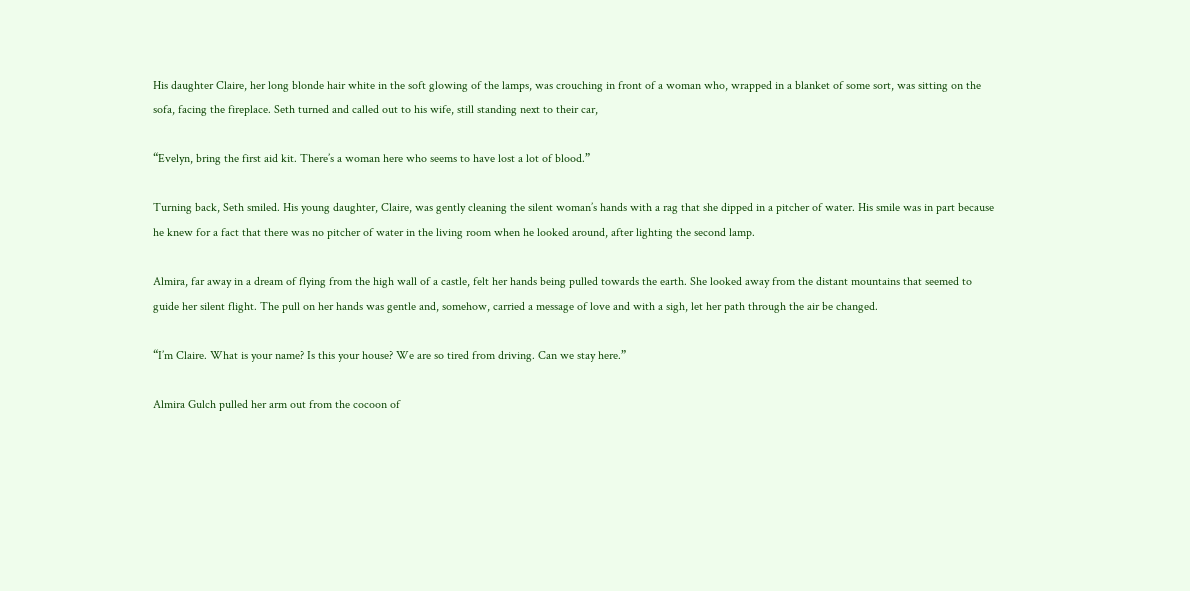His daughter Claire, her long blonde hair white in the soft glowing of the lamps, was crouching in front of a woman who, wrapped in a blanket of some sort, was sitting on the sofa, facing the fireplace. Seth turned and called out to his wife, still standing next to their car,

“Evelyn, bring the first aid kit. There’s a woman here who seems to have lost a lot of blood.”

Turning back, Seth smiled. His young daughter, Claire, was gently cleaning the silent woman’s hands with a rag that she dipped in a pitcher of water. His smile was in part because he knew for a fact that there was no pitcher of water in the living room when he looked around, after lighting the second lamp.

Almira, far away in a dream of flying from the high wall of a castle, felt her hands being pulled towards the earth. She looked away from the distant mountains that seemed to guide her silent flight. The pull on her hands was gentle and, somehow, carried a message of love and with a sigh, let her path through the air be changed.

“I’m Claire. What is your name? Is this your house? We are so tired from driving. Can we stay here.”

Almira Gulch pulled her arm out from the cocoon of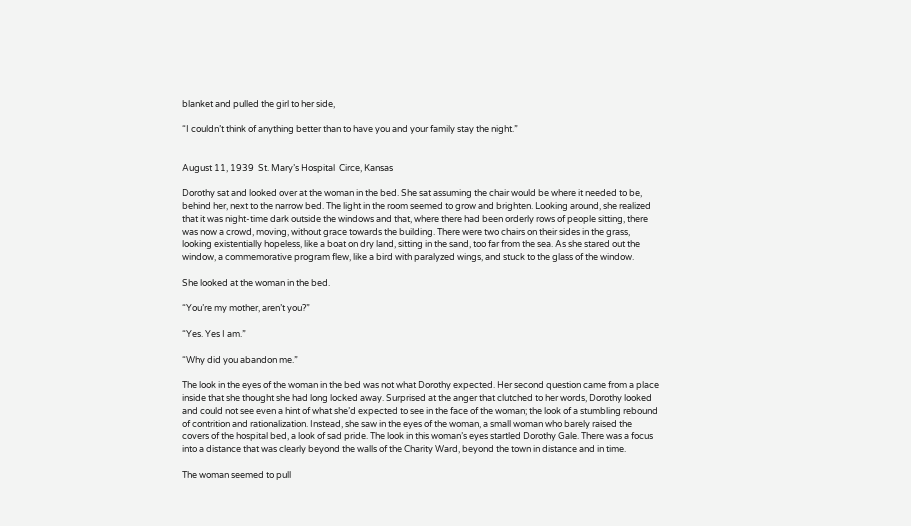blanket and pulled the girl to her side,

“I couldn’t think of anything better than to have you and your family stay the night.”


August 11, 1939  St. Mary’s Hospital  Circe, Kansas

Dorothy sat and looked over at the woman in the bed. She sat assuming the chair would be where it needed to be, behind her, next to the narrow bed. The light in the room seemed to grow and brighten. Looking around, she realized that it was night-time dark outside the windows and that, where there had been orderly rows of people sitting, there was now a crowd, moving, without grace towards the building. There were two chairs on their sides in the grass, looking existentially hopeless, like a boat on dry land, sitting in the sand, too far from the sea. As she stared out the window, a commemorative program flew, like a bird with paralyzed wings, and stuck to the glass of the window.

She looked at the woman in the bed.

“You’re my mother, aren’t you?”

“Yes. Yes I am.”

“Why did you abandon me.”

The look in the eyes of the woman in the bed was not what Dorothy expected. Her second question came from a place inside that she thought she had long locked away. Surprised at the anger that clutched to her words, Dorothy looked and could not see even a hint of what she’d expected to see in the face of the woman; the look of a stumbling rebound of contrition and rationalization. Instead, she saw in the eyes of the woman, a small woman who barely raised the covers of the hospital bed, a look of sad pride. The look in this woman’s eyes startled Dorothy Gale. There was a focus into a distance that was clearly beyond the walls of the Charity Ward, beyond the town in distance and in time.

The woman seemed to pull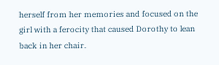herself from her memories and focused on the girl with a ferocity that caused Dorothy to lean back in her chair.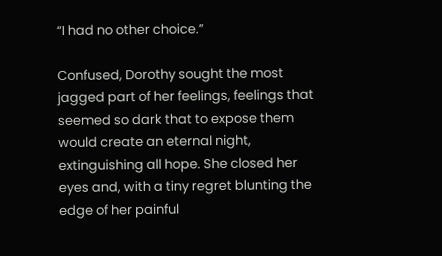“I had no other choice.”

Confused, Dorothy sought the most jagged part of her feelings, feelings that seemed so dark that to expose them would create an eternal night, extinguishing all hope. She closed her eyes and, with a tiny regret blunting the edge of her painful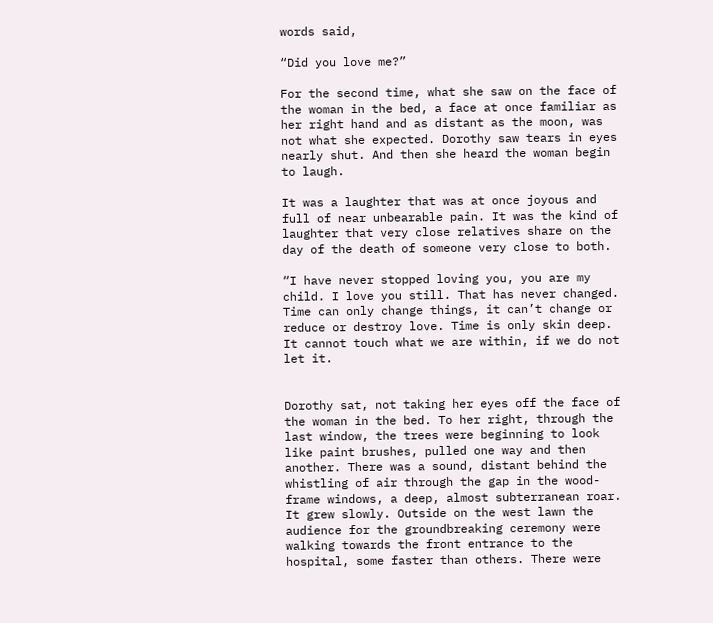words said,

“Did you love me?”

For the second time, what she saw on the face of the woman in the bed, a face at once familiar as her right hand and as distant as the moon, was not what she expected. Dorothy saw tears in eyes nearly shut. And then she heard the woman begin to laugh.

It was a laughter that was at once joyous and full of near unbearable pain. It was the kind of laughter that very close relatives share on the day of the death of someone very close to both.

“I have never stopped loving you, you are my child. I love you still. That has never changed. Time can only change things, it can’t change or reduce or destroy love. Time is only skin deep. It cannot touch what we are within, if we do not let it.


Dorothy sat, not taking her eyes off the face of the woman in the bed. To her right, through the last window, the trees were beginning to look like paint brushes, pulled one way and then another. There was a sound, distant behind the whistling of air through the gap in the wood-frame windows, a deep, almost subterranean roar. It grew slowly. Outside on the west lawn the audience for the groundbreaking ceremony were walking towards the front entrance to the hospital, some faster than others. There were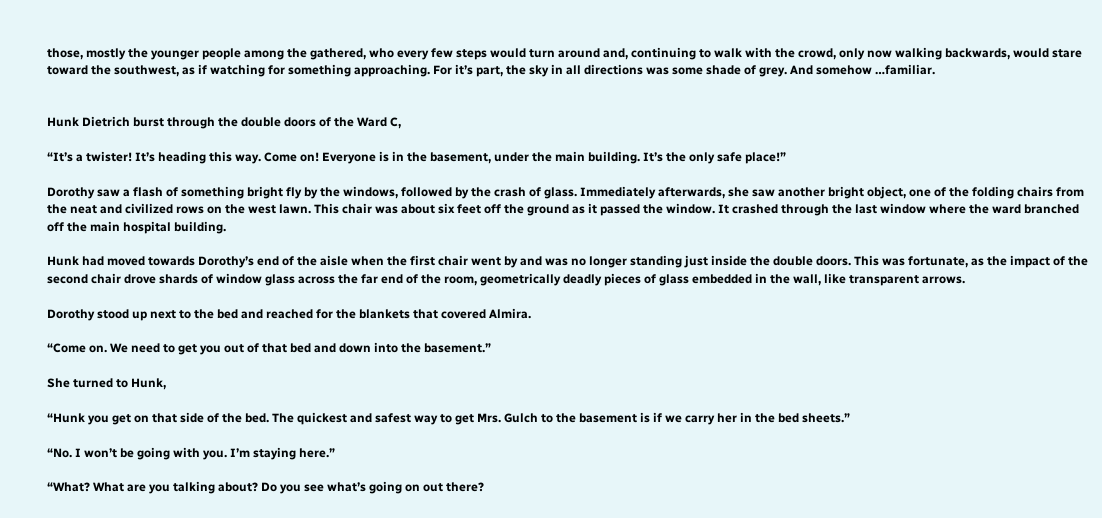those, mostly the younger people among the gathered, who every few steps would turn around and, continuing to walk with the crowd, only now walking backwards, would stare toward the southwest, as if watching for something approaching. For it’s part, the sky in all directions was some shade of grey. And somehow …familiar.


Hunk Dietrich burst through the double doors of the Ward C,

“It’s a twister! It’s heading this way. Come on! Everyone is in the basement, under the main building. It’s the only safe place!”

Dorothy saw a flash of something bright fly by the windows, followed by the crash of glass. Immediately afterwards, she saw another bright object, one of the folding chairs from the neat and civilized rows on the west lawn. This chair was about six feet off the ground as it passed the window. It crashed through the last window where the ward branched off the main hospital building.

Hunk had moved towards Dorothy’s end of the aisle when the first chair went by and was no longer standing just inside the double doors. This was fortunate, as the impact of the second chair drove shards of window glass across the far end of the room, geometrically deadly pieces of glass embedded in the wall, like transparent arrows.

Dorothy stood up next to the bed and reached for the blankets that covered Almira.

“Come on. We need to get you out of that bed and down into the basement.”

She turned to Hunk,

“Hunk you get on that side of the bed. The quickest and safest way to get Mrs. Gulch to the basement is if we carry her in the bed sheets.”

“No. I won’t be going with you. I’m staying here.”

“What? What are you talking about? Do you see what’s going on out there?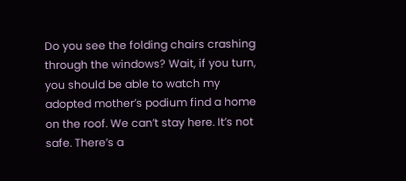Do you see the folding chairs crashing through the windows? Wait, if you turn, you should be able to watch my adopted mother’s podium find a home on the roof. We can’t stay here. It’s not safe. There’s a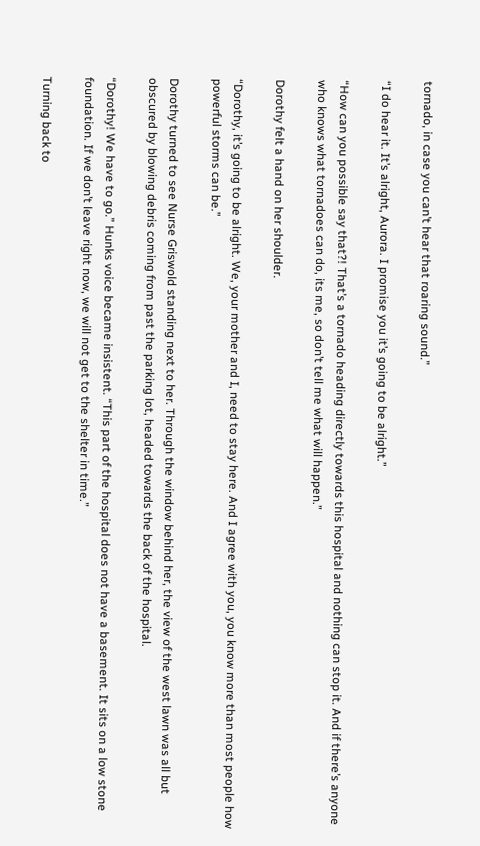tornado, in case you can’t hear that roaring sound.”

“I do hear it. It’s alright, Aurora. I promise you it’s going to be alright.”

“How can you possible say that?! That’s a tornado heading directly towards this hospital and nothing can stop it. And if there’s anyone who knows what tornadoes can do, its me, so don’t tell me what will happen.”

Dorothy felt a hand on her shoulder.

“Dorothy, it’s going to be alright. We, your mother and I, need to stay here. And I agree with you, you know more than most people how powerful storms can be.”

Dorothy turned to see Nurse Griswold standing next to her. Through the window behind her, the view of the west lawn was all but obscured by blowing debris coming from past the parking lot, headed towards the back of the hospital.

“Dorothy! We have to go.” Hunks voice became insistent. “This part of the hospital does not have a basement. It sits on a low stone foundation. If we don’t leave right now, we will not get to the shelter in time.”

Turning back to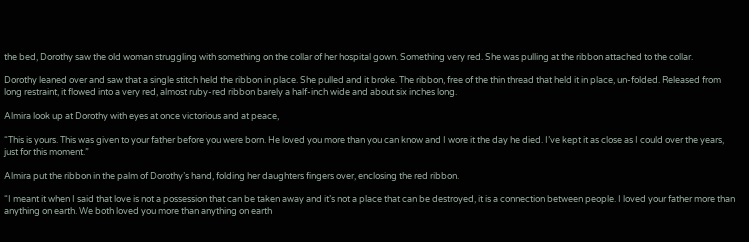the bed, Dorothy saw the old woman struggling with something on the collar of her hospital gown. Something very red. She was pulling at the ribbon attached to the collar.

Dorothy leaned over and saw that a single stitch held the ribbon in place. She pulled and it broke. The ribbon, free of the thin thread that held it in place, un-folded. Released from long restraint, it flowed into a very red, almost ruby-red ribbon barely a half-inch wide and about six inches long.

Almira look up at Dorothy with eyes at once victorious and at peace,

“This is yours. This was given to your father before you were born. He loved you more than you can know and I wore it the day he died. I’ve kept it as close as I could over the years, just for this moment.”

Almira put the ribbon in the palm of Dorothy’s hand, folding her daughters fingers over, enclosing the red ribbon.

“I meant it when I said that love is not a possession that can be taken away and it’s not a place that can be destroyed, it is a connection between people. I loved your father more than anything on earth. We both loved you more than anything on earth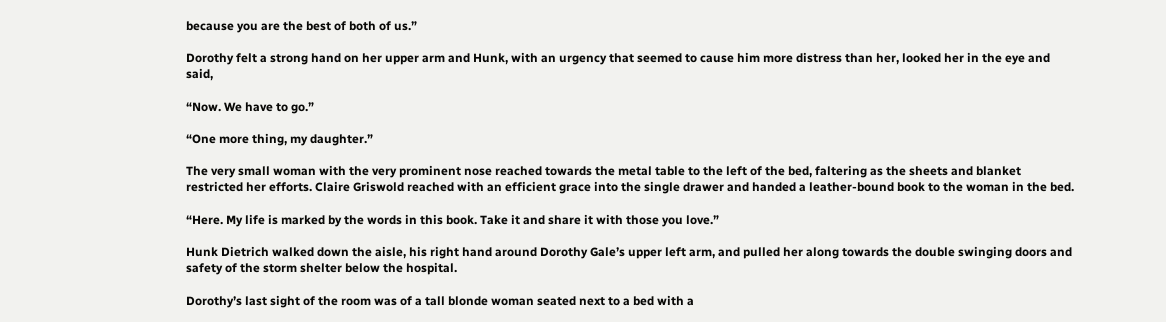because you are the best of both of us.”

Dorothy felt a strong hand on her upper arm and Hunk, with an urgency that seemed to cause him more distress than her, looked her in the eye and said,

“Now. We have to go.”

“One more thing, my daughter.”

The very small woman with the very prominent nose reached towards the metal table to the left of the bed, faltering as the sheets and blanket restricted her efforts. Claire Griswold reached with an efficient grace into the single drawer and handed a leather-bound book to the woman in the bed.

“Here. My life is marked by the words in this book. Take it and share it with those you love.”

Hunk Dietrich walked down the aisle, his right hand around Dorothy Gale’s upper left arm, and pulled her along towards the double swinging doors and safety of the storm shelter below the hospital.

Dorothy’s last sight of the room was of a tall blonde woman seated next to a bed with a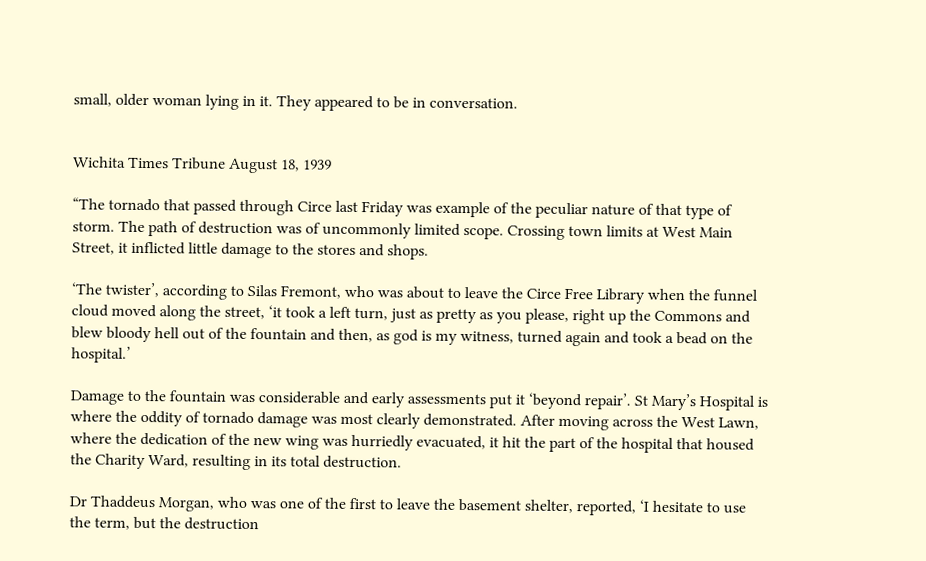small, older woman lying in it. They appeared to be in conversation.


Wichita Times Tribune August 18, 1939

“The tornado that passed through Circe last Friday was example of the peculiar nature of that type of storm. The path of destruction was of uncommonly limited scope. Crossing town limits at West Main Street, it inflicted little damage to the stores and shops.

‘The twister’, according to Silas Fremont, who was about to leave the Circe Free Library when the funnel cloud moved along the street, ‘it took a left turn, just as pretty as you please, right up the Commons and blew bloody hell out of the fountain and then, as god is my witness, turned again and took a bead on the hospital.’

Damage to the fountain was considerable and early assessments put it ‘beyond repair’. St Mary’s Hospital is where the oddity of tornado damage was most clearly demonstrated. After moving across the West Lawn, where the dedication of the new wing was hurriedly evacuated, it hit the part of the hospital that housed the Charity Ward, resulting in its total destruction.

Dr Thaddeus Morgan, who was one of the first to leave the basement shelter, reported, ‘I hesitate to use the term, but the destruction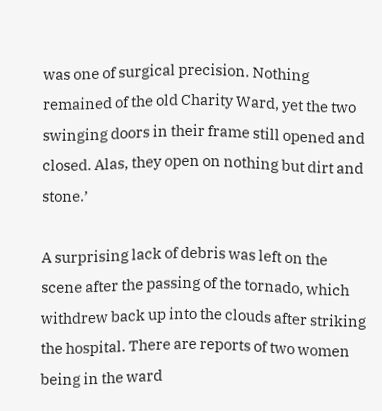was one of surgical precision. Nothing remained of the old Charity Ward, yet the two swinging doors in their frame still opened and closed. Alas, they open on nothing but dirt and stone.’

A surprising lack of debris was left on the scene after the passing of the tornado, which withdrew back up into the clouds after striking the hospital. There are reports of two women being in the ward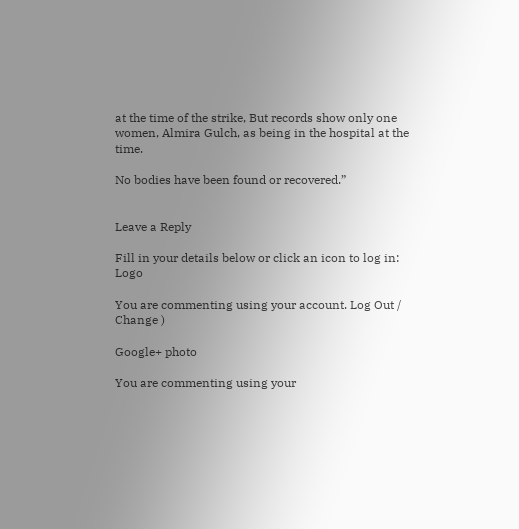at the time of the strike, But records show only one women, Almira Gulch, as being in the hospital at the time.

No bodies have been found or recovered.”


Leave a Reply

Fill in your details below or click an icon to log in: Logo

You are commenting using your account. Log Out /  Change )

Google+ photo

You are commenting using your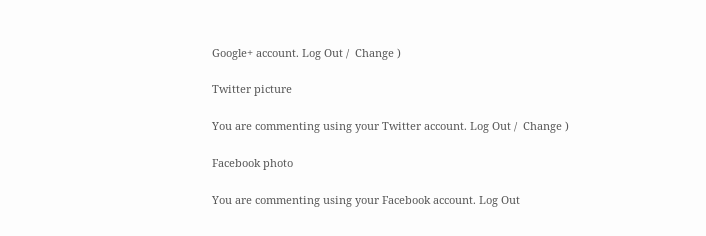Google+ account. Log Out /  Change )

Twitter picture

You are commenting using your Twitter account. Log Out /  Change )

Facebook photo

You are commenting using your Facebook account. Log Out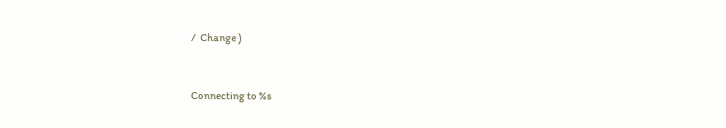/  Change )


Connecting to %s